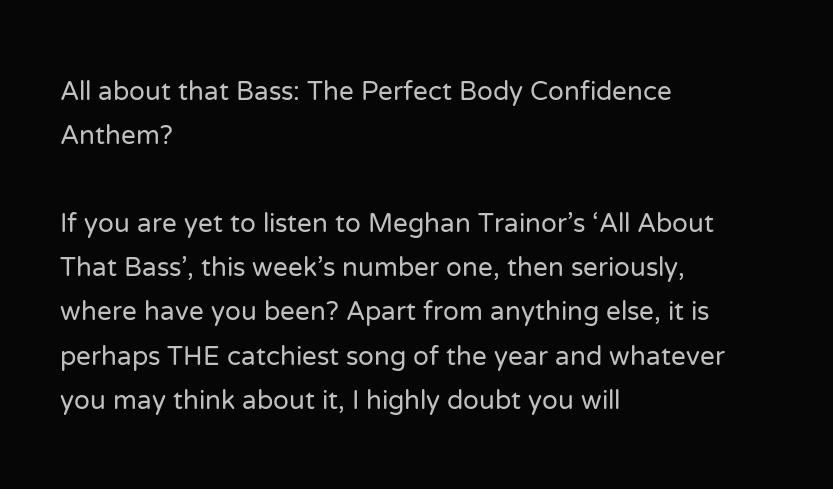All about that Bass: The Perfect Body Confidence Anthem?

If you are yet to listen to Meghan Trainor’s ‘All About That Bass’, this week’s number one, then seriously, where have you been? Apart from anything else, it is perhaps THE catchiest song of the year and whatever you may think about it, I highly doubt you will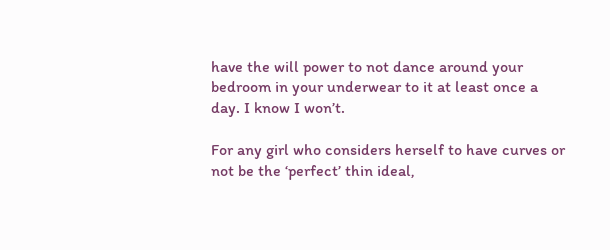have the will power to not dance around your bedroom in your underwear to it at least once a day. I know I won’t.

For any girl who considers herself to have curves or not be the ‘perfect’ thin ideal,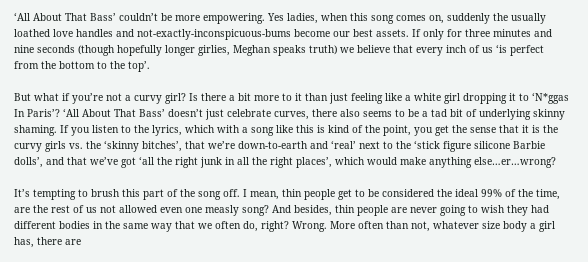‘All About That Bass’ couldn’t be more empowering. Yes ladies, when this song comes on, suddenly the usually loathed love handles and not-exactly-inconspicuous-bums become our best assets. If only for three minutes and nine seconds (though hopefully longer girlies, Meghan speaks truth) we believe that every inch of us ‘is perfect from the bottom to the top’.

But what if you’re not a curvy girl? Is there a bit more to it than just feeling like a white girl dropping it to ‘N*ggas In Paris’? ‘All About That Bass’ doesn’t just celebrate curves, there also seems to be a tad bit of underlying skinny shaming. If you listen to the lyrics, which with a song like this is kind of the point, you get the sense that it is the curvy girls vs. the ‘skinny bitches’, that we’re down-to-earth and ‘real’ next to the ‘stick figure silicone Barbie dolls’, and that we’ve got ‘all the right junk in all the right places’, which would make anything else…er…wrong?

It’s tempting to brush this part of the song off. I mean, thin people get to be considered the ideal 99% of the time, are the rest of us not allowed even one measly song? And besides, thin people are never going to wish they had different bodies in the same way that we often do, right? Wrong. More often than not, whatever size body a girl has, there are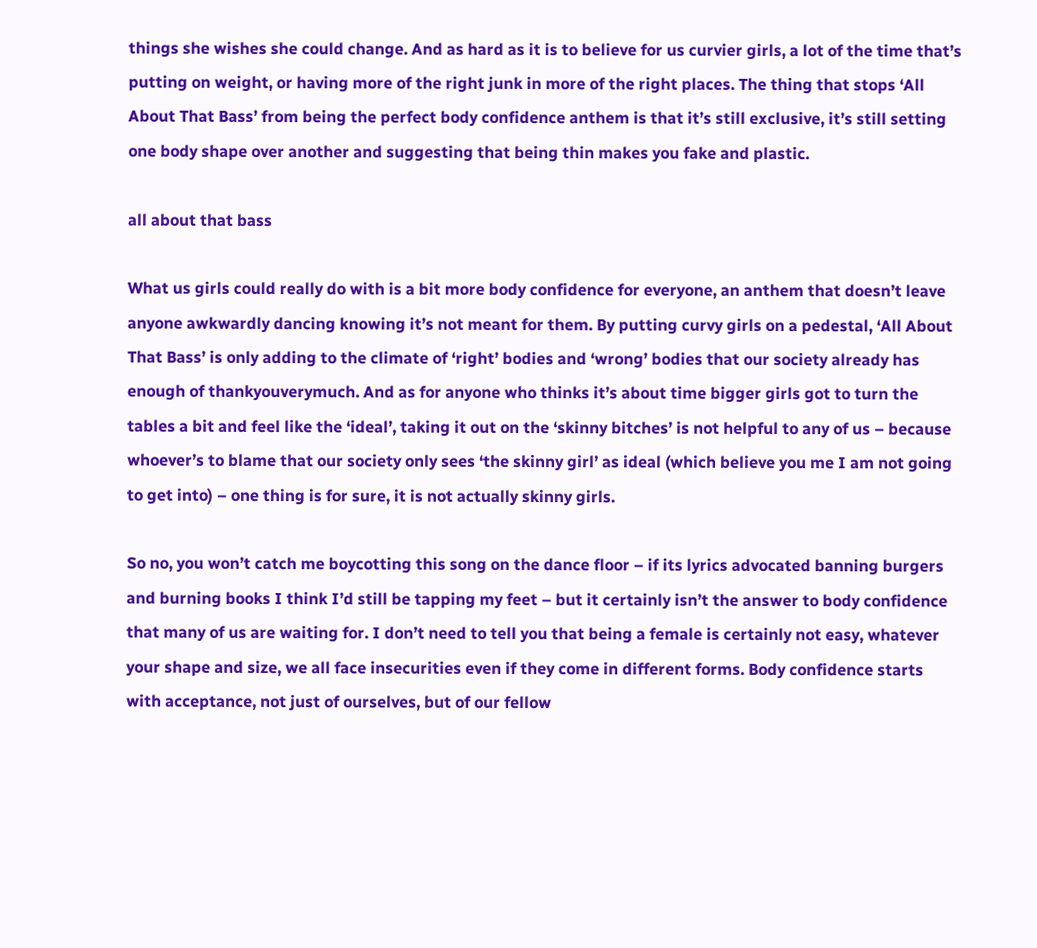things she wishes she could change. And as hard as it is to believe for us curvier girls, a lot of the time that’s putting on weight, or having more of the right junk in more of the right places. The thing that stops ‘All About That Bass’ from being the perfect body confidence anthem is that it’s still exclusive, it’s still setting one body shape over another and suggesting that being thin makes you fake and plastic.

all about that bass

What us girls could really do with is a bit more body confidence for everyone, an anthem that doesn’t leave anyone awkwardly dancing knowing it’s not meant for them. By putting curvy girls on a pedestal, ‘All About That Bass’ is only adding to the climate of ‘right’ bodies and ‘wrong’ bodies that our society already has enough of thankyouverymuch. And as for anyone who thinks it’s about time bigger girls got to turn the tables a bit and feel like the ‘ideal’, taking it out on the ‘skinny bitches’ is not helpful to any of us – because whoever’s to blame that our society only sees ‘the skinny girl’ as ideal (which believe you me I am not going to get into) – one thing is for sure, it is not actually skinny girls.

So no, you won’t catch me boycotting this song on the dance floor – if its lyrics advocated banning burgers and burning books I think I’d still be tapping my feet – but it certainly isn’t the answer to body confidence that many of us are waiting for. I don’t need to tell you that being a female is certainly not easy, whatever your shape and size, we all face insecurities even if they come in different forms. Body confidence starts with acceptance, not just of ourselves, but of our fellow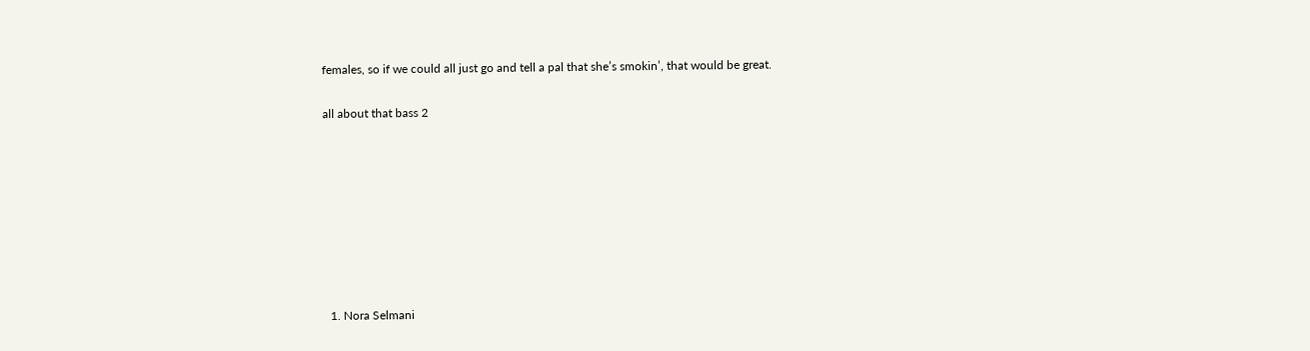females, so if we could all just go and tell a pal that she’s smokin’, that would be great.

all about that bass 2








  1. Nora Selmani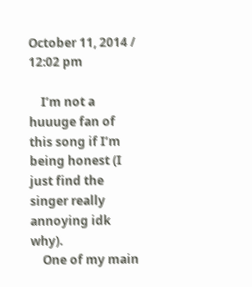October 11, 2014 / 12:02 pm

    I’m not a huuuge fan of this song if I’m being honest (I just find the singer really annoying idk why).
    One of my main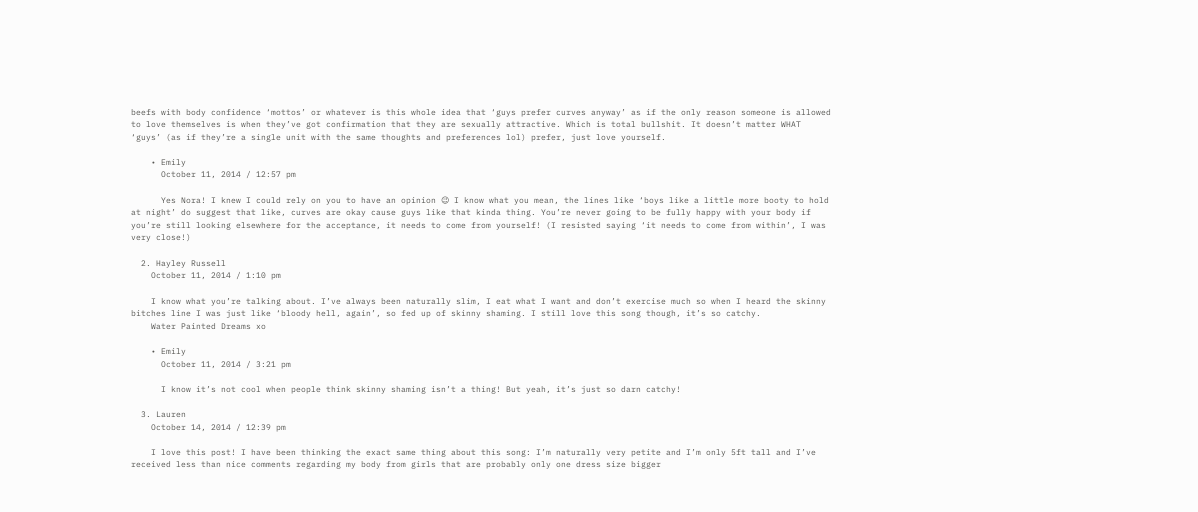beefs with body confidence ‘mottos’ or whatever is this whole idea that ‘guys prefer curves anyway’ as if the only reason someone is allowed to love themselves is when they’ve got confirmation that they are sexually attractive. Which is total bullshit. It doesn’t matter WHAT ‘guys’ (as if they’re a single unit with the same thoughts and preferences lol) prefer, just love yourself.

    • Emily
      October 11, 2014 / 12:57 pm

      Yes Nora! I knew I could rely on you to have an opinion 😉 I know what you mean, the lines like ‘boys like a little more booty to hold at night’ do suggest that like, curves are okay cause guys like that kinda thing. You’re never going to be fully happy with your body if you’re still looking elsewhere for the acceptance, it needs to come from yourself! (I resisted saying ‘it needs to come from within’, I was very close!)

  2. Hayley Russell
    October 11, 2014 / 1:10 pm

    I know what you’re talking about. I’ve always been naturally slim, I eat what I want and don’t exercise much so when I heard the skinny bitches line I was just like ‘bloody hell, again’, so fed up of skinny shaming. I still love this song though, it’s so catchy.
    Water Painted Dreams xo

    • Emily
      October 11, 2014 / 3:21 pm

      I know it’s not cool when people think skinny shaming isn’t a thing! But yeah, it’s just so darn catchy!

  3. Lauren
    October 14, 2014 / 12:39 pm

    I love this post! I have been thinking the exact same thing about this song: I’m naturally very petite and I’m only 5ft tall and I’ve received less than nice comments regarding my body from girls that are probably only one dress size bigger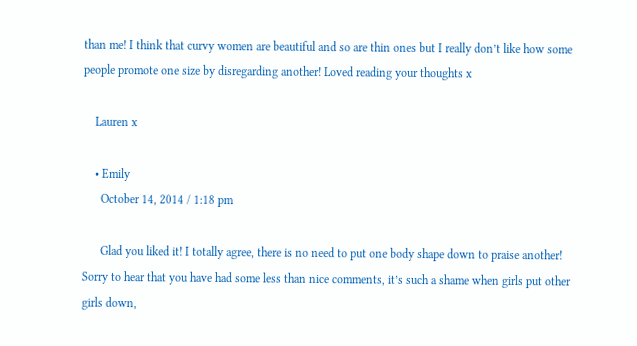than me! I think that curvy women are beautiful and so are thin ones but I really don’t like how some people promote one size by disregarding another! Loved reading your thoughts x

    Lauren x

    • Emily
      October 14, 2014 / 1:18 pm

      Glad you liked it! I totally agree, there is no need to put one body shape down to praise another! Sorry to hear that you have had some less than nice comments, it’s such a shame when girls put other girls down,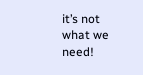it’s not what we need!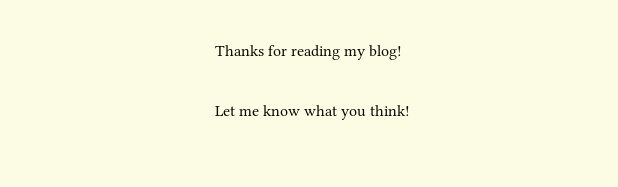Thanks for reading my blog!

Let me know what you think!